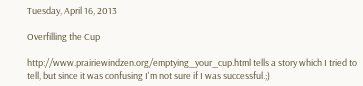Tuesday, April 16, 2013

Overfilling the Cup

http://www.prairiewindzen.org/emptying_your_cup.html tells a story which I tried to tell, but since it was confusing I'm not sure if I was successful.;)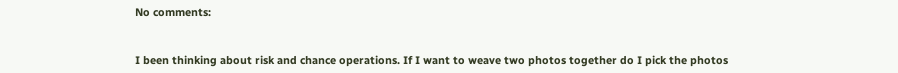No comments:


I been thinking about risk and chance operations. If I want to weave two photos together do I pick the photos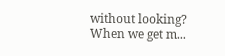without looking? When we get m...